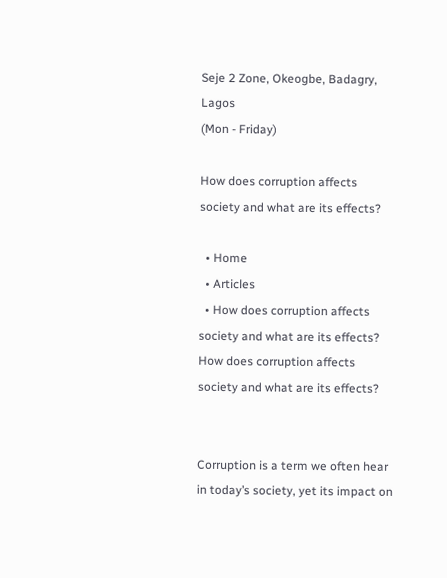Seje 2 Zone, Okeogbe, Badagry, Lagos
(Mon - Friday)

How does corruption affects society and what are its effects?

  • Home
  • Articles
  • How does corruption affects society and what are its effects?
How does corruption affects society and what are its effects?


Corruption is a term we often hear in today’s society, yet its impact on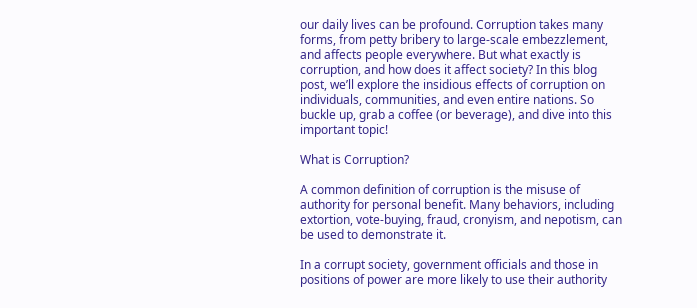our daily lives can be profound. Corruption takes many forms, from petty bribery to large-scale embezzlement, and affects people everywhere. But what exactly is corruption, and how does it affect society? In this blog post, we’ll explore the insidious effects of corruption on individuals, communities, and even entire nations. So buckle up, grab a coffee (or beverage), and dive into this important topic!

What is Corruption?

A common definition of corruption is the misuse of authority for personal benefit. Many behaviors, including extortion, vote-buying, fraud, cronyism, and nepotism, can be used to demonstrate it.

In a corrupt society, government officials and those in positions of power are more likely to use their authority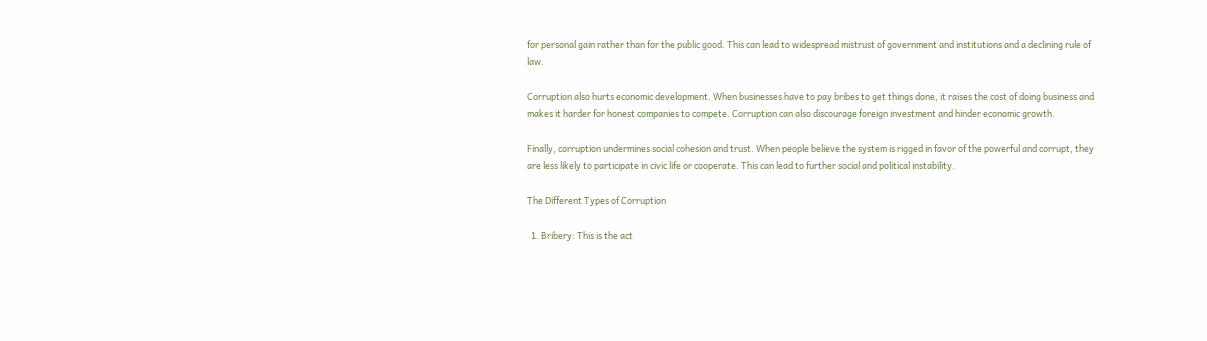for personal gain rather than for the public good. This can lead to widespread mistrust of government and institutions and a declining rule of law.

Corruption also hurts economic development. When businesses have to pay bribes to get things done, it raises the cost of doing business and makes it harder for honest companies to compete. Corruption can also discourage foreign investment and hinder economic growth.

Finally, corruption undermines social cohesion and trust. When people believe the system is rigged in favor of the powerful and corrupt, they are less likely to participate in civic life or cooperate. This can lead to further social and political instability.

The Different Types of Corruption

  1. Bribery: This is the act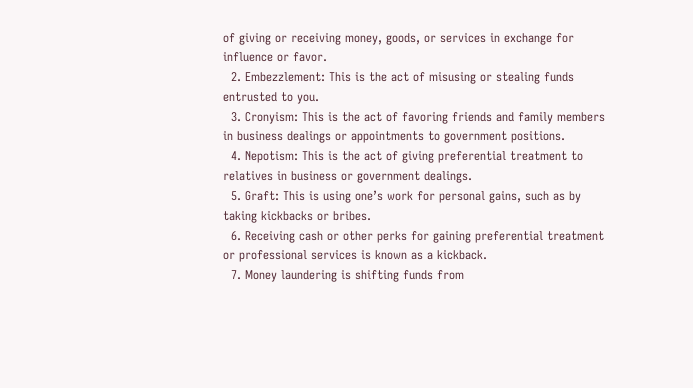of giving or receiving money, goods, or services in exchange for influence or favor.
  2. Embezzlement: This is the act of misusing or stealing funds entrusted to you.
  3. Cronyism: This is the act of favoring friends and family members in business dealings or appointments to government positions.
  4. Nepotism: This is the act of giving preferential treatment to relatives in business or government dealings.
  5. Graft: This is using one’s work for personal gains, such as by taking kickbacks or bribes.
  6. Receiving cash or other perks for gaining preferential treatment or professional services is known as a kickback.
  7. Money laundering is shifting funds from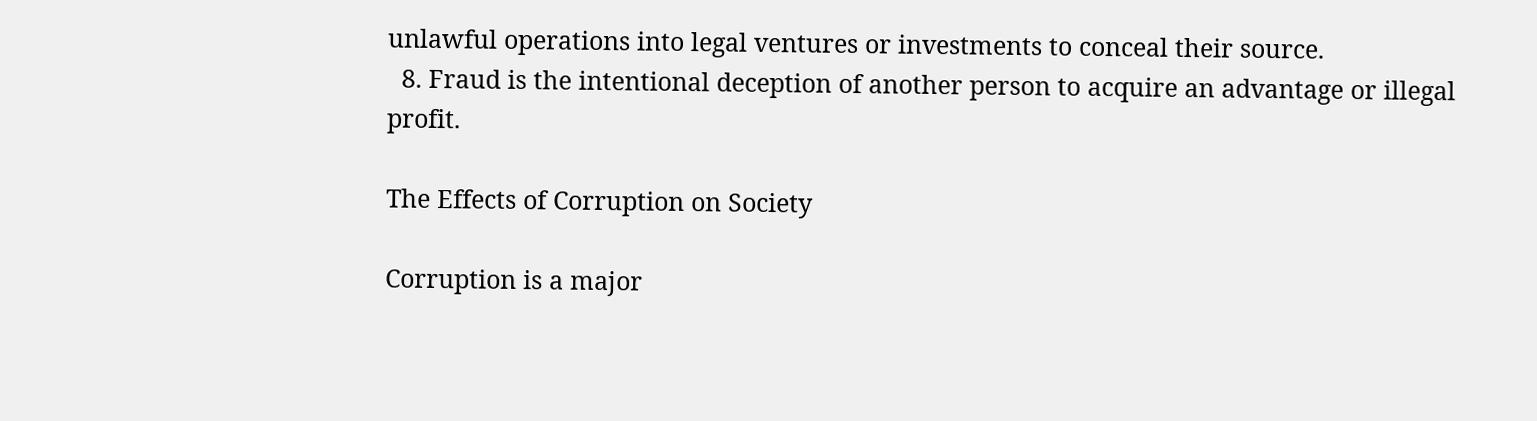unlawful operations into legal ventures or investments to conceal their source.
  8. Fraud is the intentional deception of another person to acquire an advantage or illegal profit.

The Effects of Corruption on Society

Corruption is a major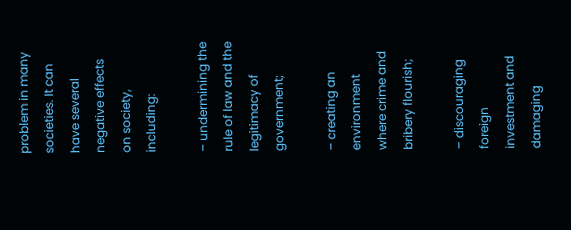problem in many societies. It can have several negative effects on society, including:

– undermining the rule of law and the legitimacy of government;

– creating an environment where crime and bribery flourish;

– discouraging foreign investment and damaging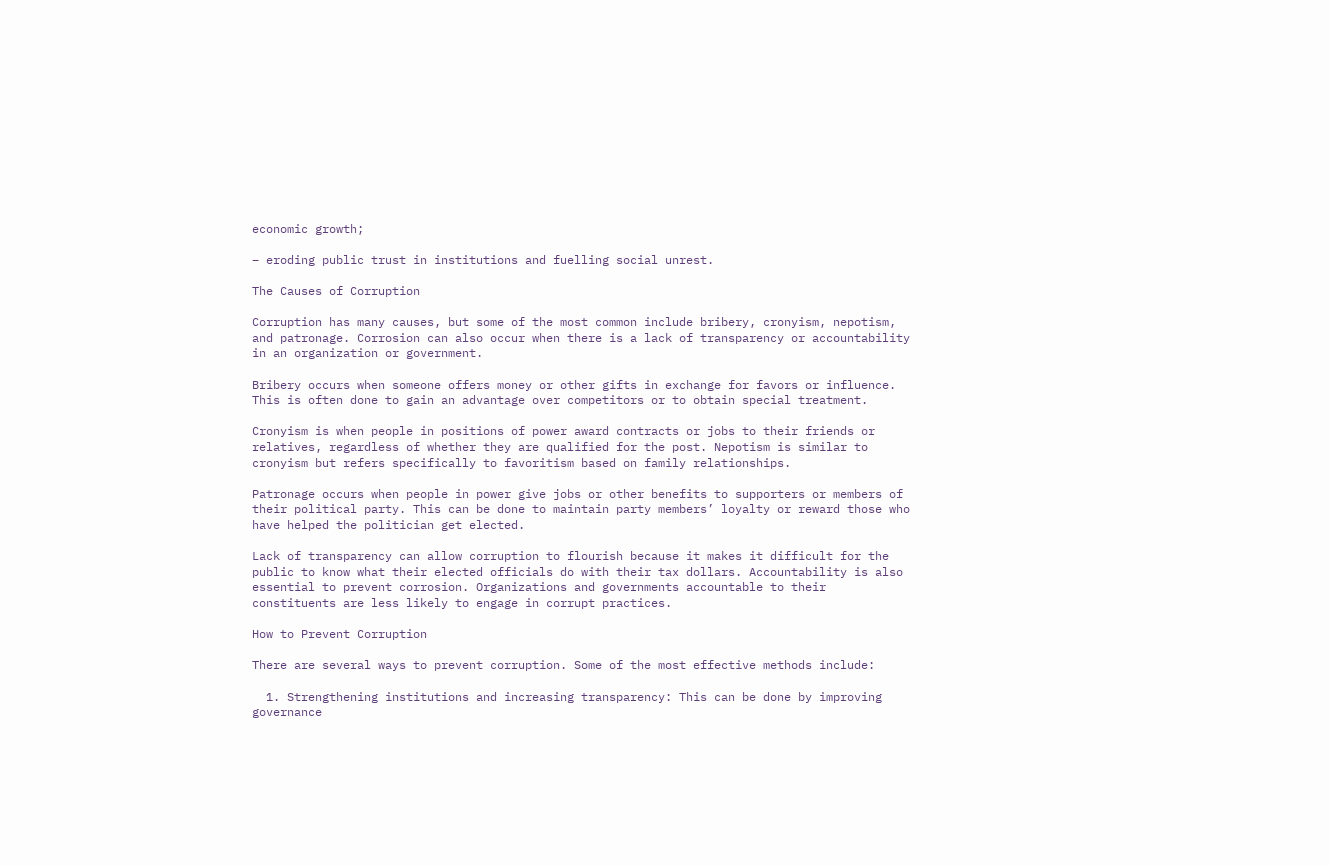economic growth;

– eroding public trust in institutions and fuelling social unrest.

The Causes of Corruption

Corruption has many causes, but some of the most common include bribery, cronyism, nepotism, and patronage. Corrosion can also occur when there is a lack of transparency or accountability in an organization or government.

Bribery occurs when someone offers money or other gifts in exchange for favors or influence. This is often done to gain an advantage over competitors or to obtain special treatment.

Cronyism is when people in positions of power award contracts or jobs to their friends or relatives, regardless of whether they are qualified for the post. Nepotism is similar to cronyism but refers specifically to favoritism based on family relationships.

Patronage occurs when people in power give jobs or other benefits to supporters or members of their political party. This can be done to maintain party members’ loyalty or reward those who have helped the politician get elected.

Lack of transparency can allow corruption to flourish because it makes it difficult for the public to know what their elected officials do with their tax dollars. Accountability is also essential to prevent corrosion. Organizations and governments accountable to their constituents are less likely to engage in corrupt practices.

How to Prevent Corruption

There are several ways to prevent corruption. Some of the most effective methods include:

  1. Strengthening institutions and increasing transparency: This can be done by improving governance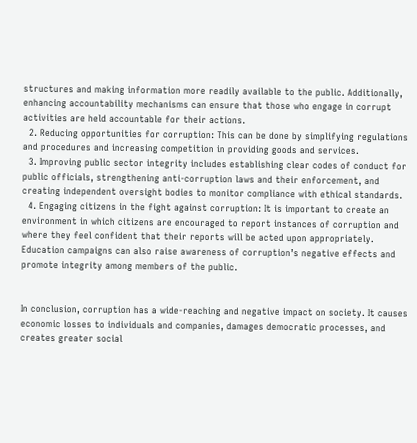structures and making information more readily available to the public. Additionally, enhancing accountability mechanisms can ensure that those who engage in corrupt activities are held accountable for their actions.
  2. Reducing opportunities for corruption: This can be done by simplifying regulations and procedures and increasing competition in providing goods and services.
  3. Improving public sector integrity includes establishing clear codes of conduct for public officials, strengthening anti-corruption laws and their enforcement, and creating independent oversight bodies to monitor compliance with ethical standards.
  4. Engaging citizens in the fight against corruption: It is important to create an environment in which citizens are encouraged to report instances of corruption and where they feel confident that their reports will be acted upon appropriately. Education campaigns can also raise awareness of corruption’s negative effects and promote integrity among members of the public.


In conclusion, corruption has a wide-reaching and negative impact on society. It causes economic losses to individuals and companies, damages democratic processes, and creates greater social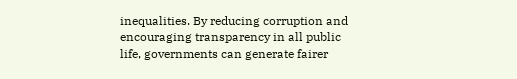inequalities. By reducing corruption and encouraging transparency in all public life, governments can generate fairer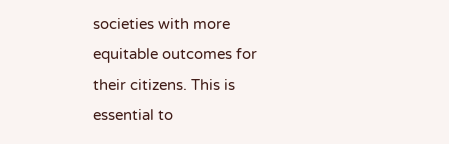societies with more equitable outcomes for their citizens. This is essential to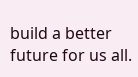build a better future for us all.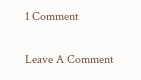1 Comment

Leave A Comment